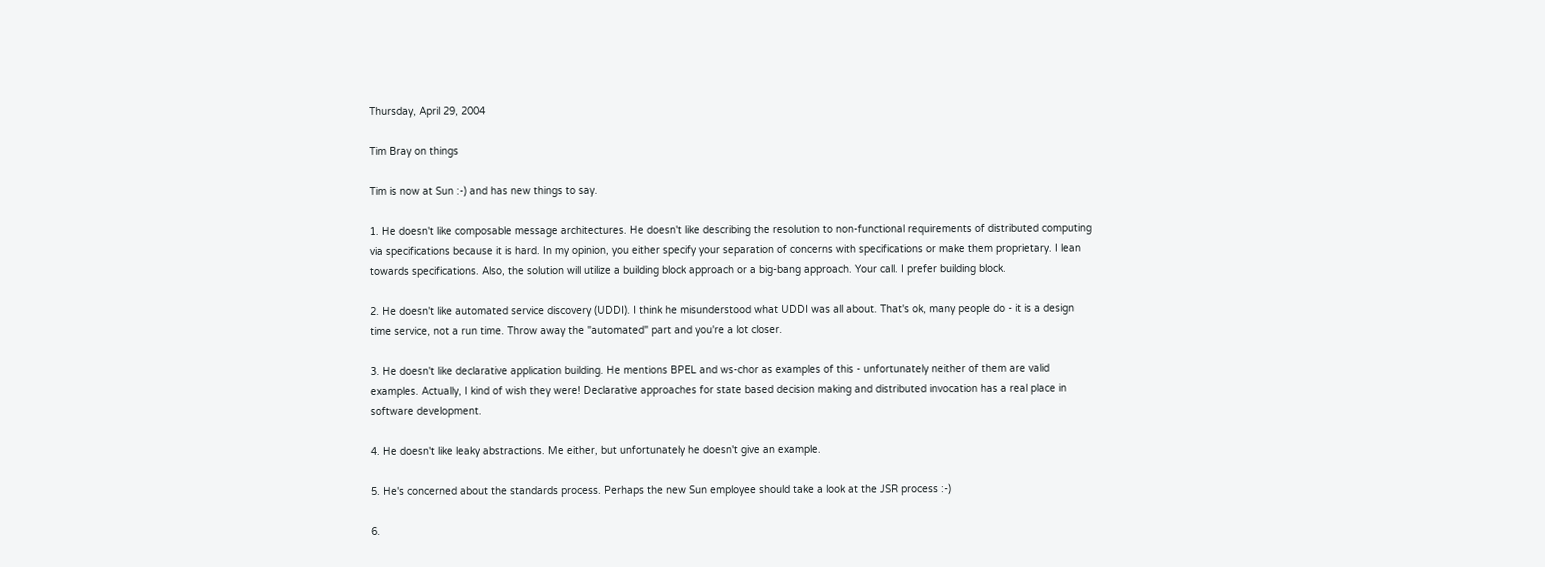Thursday, April 29, 2004

Tim Bray on things

Tim is now at Sun :-) and has new things to say.

1. He doesn't like composable message architectures. He doesn't like describing the resolution to non-functional requirements of distributed computing via specifications because it is hard. In my opinion, you either specify your separation of concerns with specifications or make them proprietary. I lean towards specifications. Also, the solution will utilize a building block approach or a big-bang approach. Your call. I prefer building block.

2. He doesn't like automated service discovery (UDDI). I think he misunderstood what UDDI was all about. That's ok, many people do - it is a design time service, not a run time. Throw away the "automated" part and you're a lot closer.

3. He doesn't like declarative application building. He mentions BPEL and ws-chor as examples of this - unfortunately neither of them are valid examples. Actually, I kind of wish they were! Declarative approaches for state based decision making and distributed invocation has a real place in software development.

4. He doesn't like leaky abstractions. Me either, but unfortunately he doesn't give an example.

5. He's concerned about the standards process. Perhaps the new Sun employee should take a look at the JSR process :-)

6.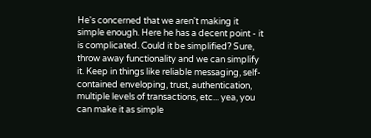He's concerned that we aren't making it simple enough. Here he has a decent point - it is complicated. Could it be simplified? Sure, throw away functionality and we can simplify it. Keep in things like reliable messaging, self-contained enveloping, trust, authentication, multiple levels of transactions, etc... yea, you can make it as simple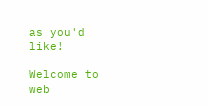as you'd like!

Welcome to web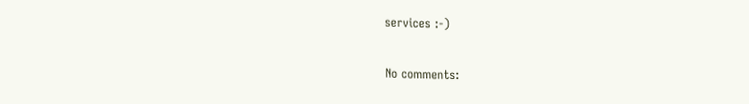services :-)

No comments: